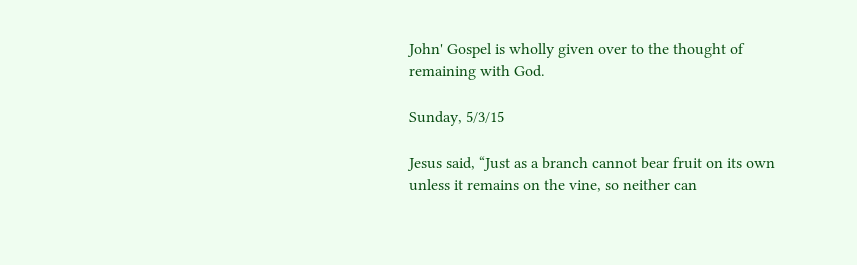John' Gospel is wholly given over to the thought of remaining with God.

Sunday, 5/3/15

Jesus said, “Just as a branch cannot bear fruit on its own unless it remains on the vine, so neither can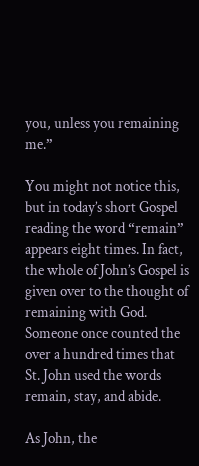you, unless you remaining me.”

You might not notice this, but in today’s short Gospel reading the word “remain” appears eight times. In fact, the whole of John’s Gospel is given over to the thought of remaining with God. Someone once counted the over a hundred times that St. John used the words remain, stay, and abide.

As John, the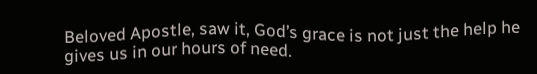Beloved Apostle, saw it, God’s grace is not just the help he gives us in our hours of need.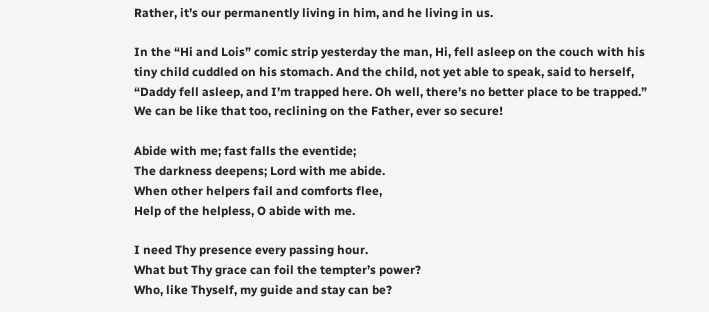Rather, it’s our permanently living in him, and he living in us.

In the “Hi and Lois” comic strip yesterday the man, Hi, fell asleep on the couch with his tiny child cuddled on his stomach. And the child, not yet able to speak, said to herself, “Daddy fell asleep, and I’m trapped here. Oh well, there’s no better place to be trapped.”  We can be like that too, reclining on the Father, ever so secure!

Abide with me; fast falls the eventide;
The darkness deepens; Lord with me abide.
When other helpers fail and comforts flee,
Help of the helpless, O abide with me.

I need Thy presence every passing hour.
What but Thy grace can foil the tempter’s power?
Who, like Thyself, my guide and stay can be?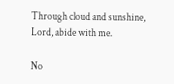Through cloud and sunshine, Lord, abide with me.

No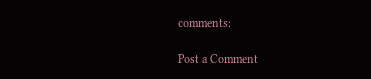comments:

Post a Comment